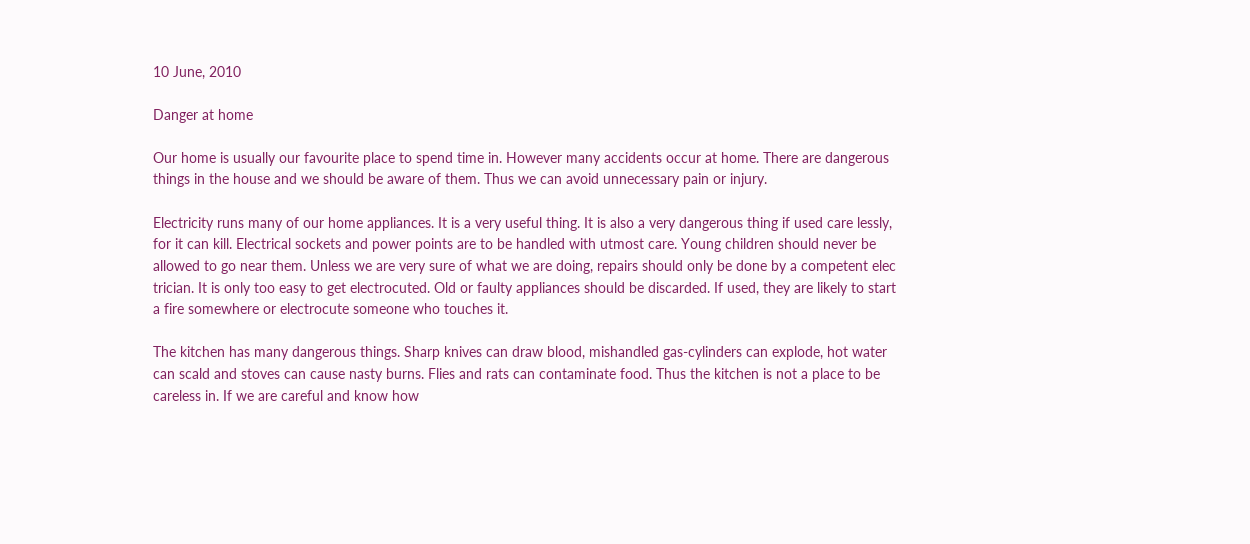10 June, 2010

Danger at home

Our home is usually our favourite place to spend time in. However many accidents occur at home. There are dangerous things in the house and we should be aware of them. Thus we can avoid unnecessary pain or injury.

Electricity runs many of our home appliances. It is a very useful thing. It is also a very dangerous thing if used care lessly, for it can kill. Electrical sockets and power points are to be handled with utmost care. Young children should never be allowed to go near them. Unless we are very sure of what we are doing, repairs should only be done by a competent elec trician. It is only too easy to get electrocuted. Old or faulty appliances should be discarded. If used, they are likely to start a fire somewhere or electrocute someone who touches it.

The kitchen has many dangerous things. Sharp knives can draw blood, mishandled gas-cylinders can explode, hot water can scald and stoves can cause nasty burns. Flies and rats can contaminate food. Thus the kitchen is not a place to be careless in. If we are careful and know how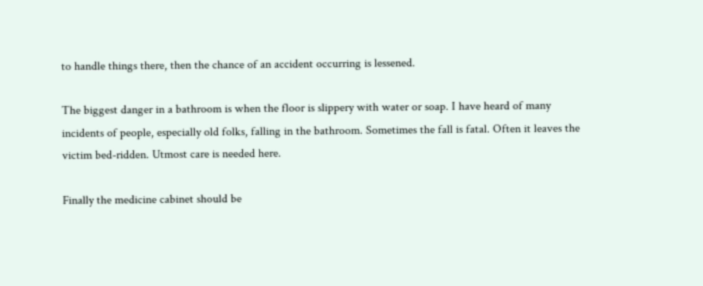to handle things there, then the chance of an accident occurring is lessened.

The biggest danger in a bathroom is when the floor is slippery with water or soap. I have heard of many incidents of people, especially old folks, falling in the bathroom. Sometimes the fall is fatal. Often it leaves the victim bed-ridden. Utmost care is needed here.

Finally the medicine cabinet should be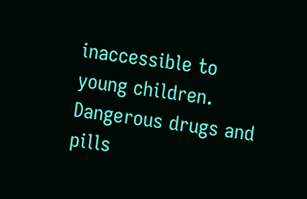inaccessible to young children. Dangerous drugs and pills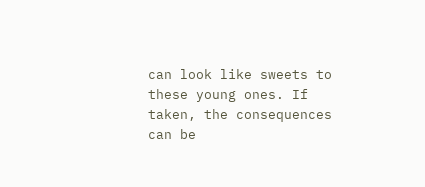can look like sweets to these young ones. If taken, the consequences can be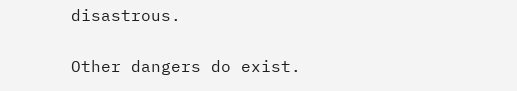disastrous.

Other dangers do exist.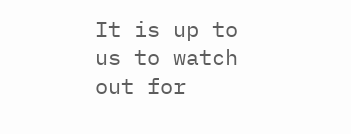It is up to us to watch out for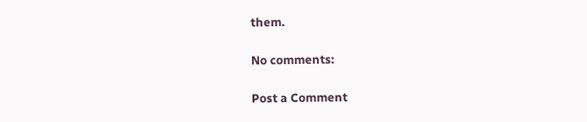them.

No comments:

Post a Comment